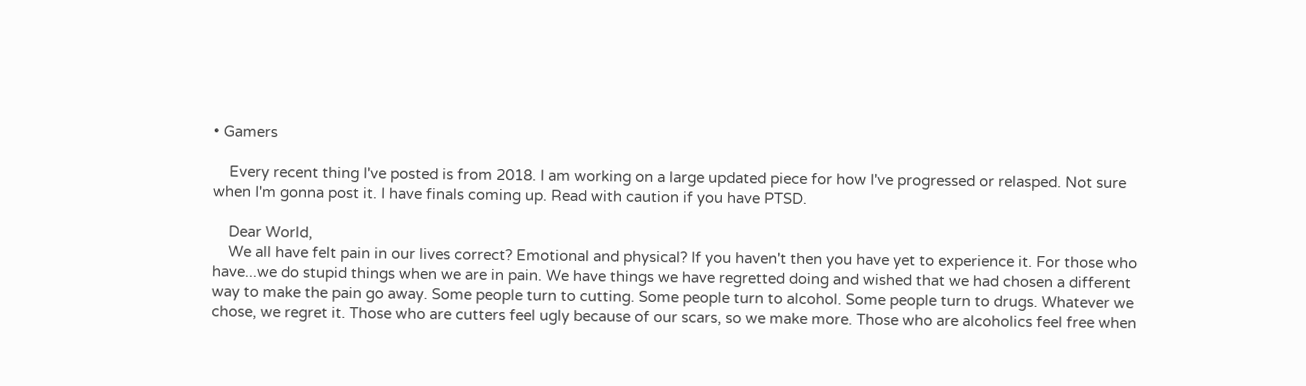• Gamers

    Every recent thing I've posted is from 2018. I am working on a large updated piece for how I've progressed or relasped. Not sure when I'm gonna post it. I have finals coming up. Read with caution if you have PTSD.

    Dear World,
    We all have felt pain in our lives correct? Emotional and physical? If you haven't then you have yet to experience it. For those who have...we do stupid things when we are in pain. We have things we have regretted doing and wished that we had chosen a different way to make the pain go away. Some people turn to cutting. Some people turn to alcohol. Some people turn to drugs. Whatever we chose, we regret it. Those who are cutters feel ugly because of our scars, so we make more. Those who are alcoholics feel free when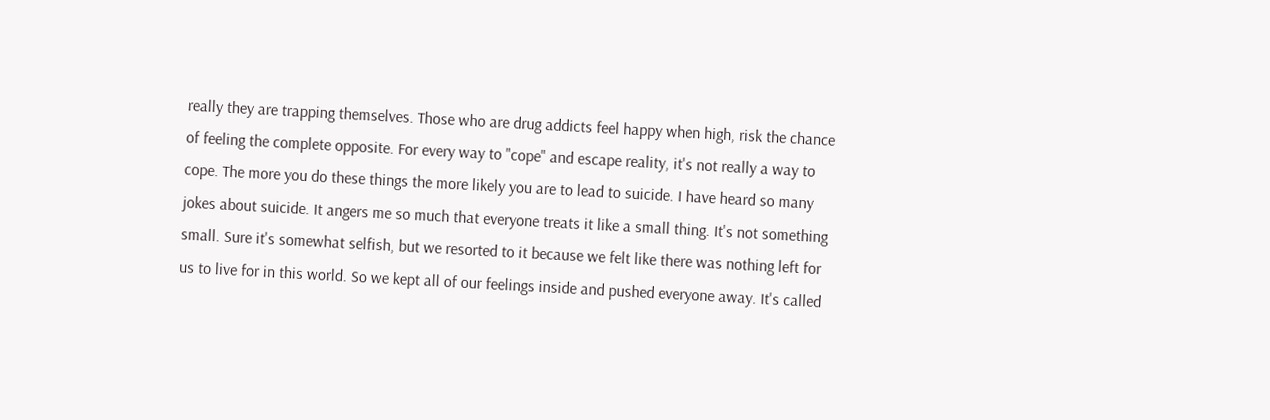really they are trapping themselves. Those who are drug addicts feel happy when high, risk the chance of feeling the complete opposite. For every way to "cope" and escape reality, it's not really a way to cope. The more you do these things the more likely you are to lead to suicide. I have heard so many jokes about suicide. It angers me so much that everyone treats it like a small thing. It's not something small. Sure it's somewhat selfish, but we resorted to it because we felt like there was nothing left for us to live for in this world. So we kept all of our feelings inside and pushed everyone away. It's called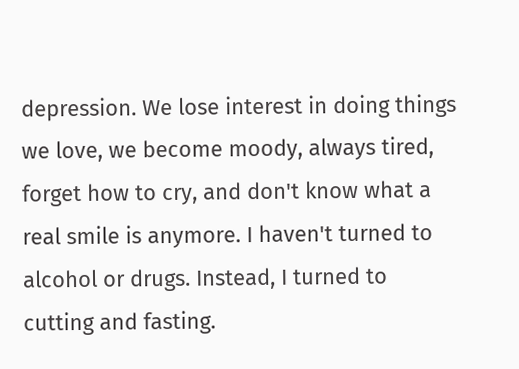depression. We lose interest in doing things we love, we become moody, always tired, forget how to cry, and don't know what a real smile is anymore. I haven't turned to alcohol or drugs. Instead, I turned to cutting and fasting.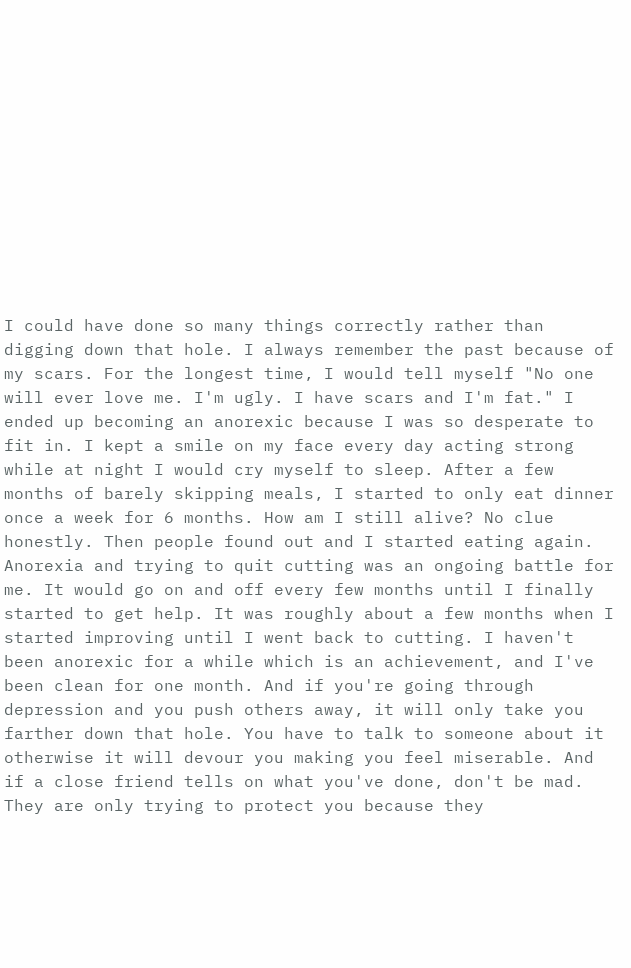I could have done so many things correctly rather than digging down that hole. I always remember the past because of my scars. For the longest time, I would tell myself "No one will ever love me. I'm ugly. I have scars and I'm fat." I ended up becoming an anorexic because I was so desperate to fit in. I kept a smile on my face every day acting strong while at night I would cry myself to sleep. After a few months of barely skipping meals, I started to only eat dinner once a week for 6 months. How am I still alive? No clue honestly. Then people found out and I started eating again. Anorexia and trying to quit cutting was an ongoing battle for me. It would go on and off every few months until I finally started to get help. It was roughly about a few months when I started improving until I went back to cutting. I haven't been anorexic for a while which is an achievement, and I've been clean for one month. And if you're going through depression and you push others away, it will only take you farther down that hole. You have to talk to someone about it otherwise it will devour you making you feel miserable. And if a close friend tells on what you've done, don't be mad. They are only trying to protect you because they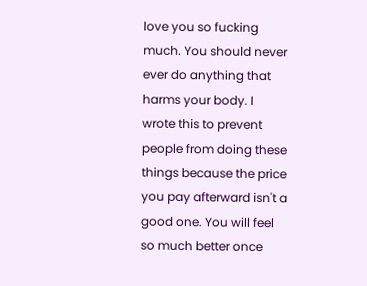love you so fucking much. You should never ever do anything that harms your body. I wrote this to prevent people from doing these things because the price you pay afterward isn't a good one. You will feel so much better once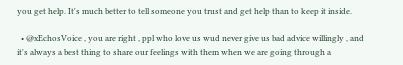you get help. It's much better to tell someone you trust and get help than to keep it inside.

  • @xEchosVoice , you are right , ppl who love us wud never give us bad advice willingly , and it's always a best thing to share our feelings with them when we are going through a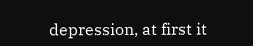depression, at first it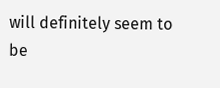will definitely seem to be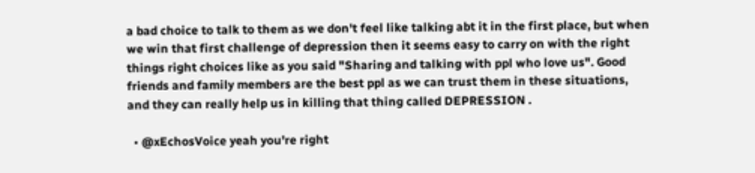a bad choice to talk to them as we don't feel like talking abt it in the first place, but when we win that first challenge of depression then it seems easy to carry on with the right things right choices like as you said "Sharing and talking with ppl who love us". Good friends and family members are the best ppl as we can trust them in these situations, and they can really help us in killing that thing called DEPRESSION .

  • @xEchosVoice yeah you're right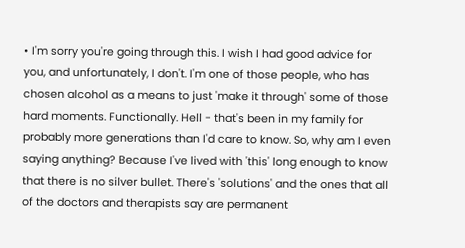• I'm sorry you're going through this. I wish I had good advice for you, and unfortunately, I don't. I'm one of those people, who has chosen alcohol as a means to just 'make it through' some of those hard moments. Functionally. Hell - that's been in my family for probably more generations than I'd care to know. So, why am I even saying anything? Because I've lived with 'this' long enough to know that there is no silver bullet. There's 'solutions' and the ones that all of the doctors and therapists say are permanent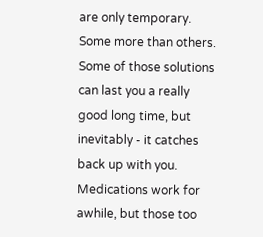are only temporary. Some more than others. Some of those solutions can last you a really good long time, but inevitably - it catches back up with you. Medications work for awhile, but those too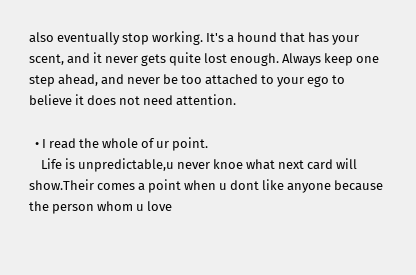also eventually stop working. It's a hound that has your scent, and it never gets quite lost enough. Always keep one step ahead, and never be too attached to your ego to believe it does not need attention.

  • I read the whole of ur point.
    Life is unpredictable,u never knoe what next card will show.Their comes a point when u dont like anyone because the person whom u love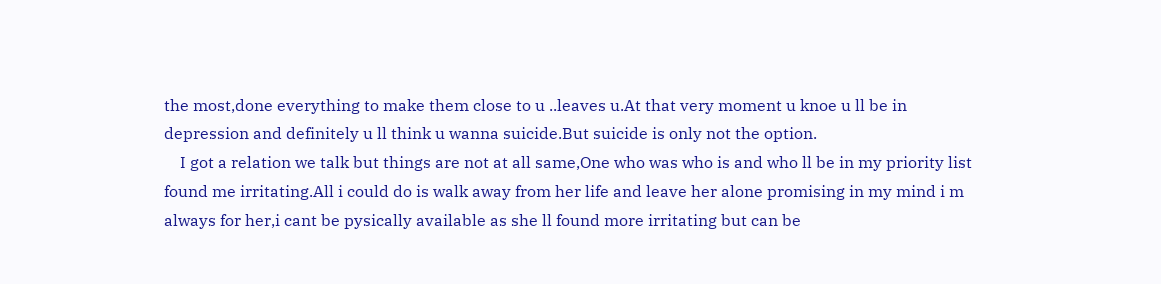the most,done everything to make them close to u ..leaves u.At that very moment u knoe u ll be in depression and definitely u ll think u wanna suicide.But suicide is only not the option.
    I got a relation we talk but things are not at all same,One who was who is and who ll be in my priority list found me irritating.All i could do is walk away from her life and leave her alone promising in my mind i m always for her,i cant be pysically available as she ll found more irritating but can be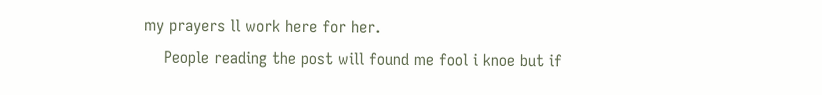my prayers ll work here for her.
    People reading the post will found me fool i knoe but if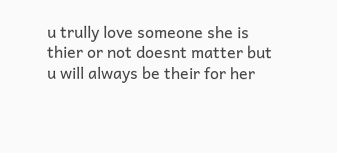u trully love someone she is thier or not doesnt matter but u will always be their for her